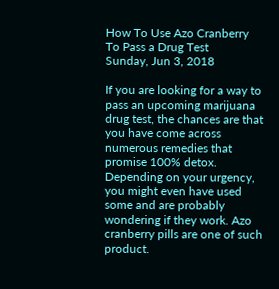How To Use Azo Cranberry To Pass a Drug Test
Sunday, Jun 3, 2018

If you are looking for a way to pass an upcoming marijuana drug test, the chances are that you have come across numerous remedies that promise 100% detox.  Depending on your urgency, you might even have used some and are probably wondering if they work. Azo cranberry pills are one of such product.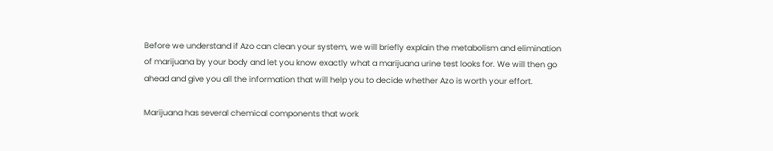Before we understand if Azo can clean your system, we will briefly explain the metabolism and elimination of marijuana by your body and let you know exactly what a marijuana urine test looks for. We will then go ahead and give you all the information that will help you to decide whether Azo is worth your effort.

Marijuana has several chemical components that work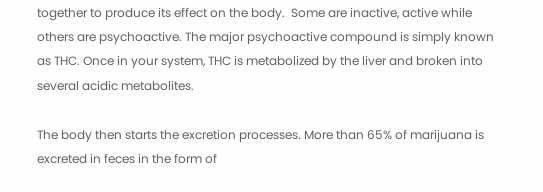together to produce its effect on the body.  Some are inactive, active while others are psychoactive. The major psychoactive compound is simply known as THC. Once in your system, THC is metabolized by the liver and broken into several acidic metabolites.

The body then starts the excretion processes. More than 65% of marijuana is excreted in feces in the form of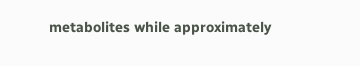metabolites while approximately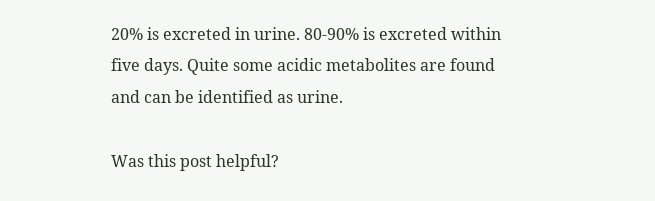20% is excreted in urine. 80-90% is excreted within five days. Quite some acidic metabolites are found and can be identified as urine.

Was this post helpful?